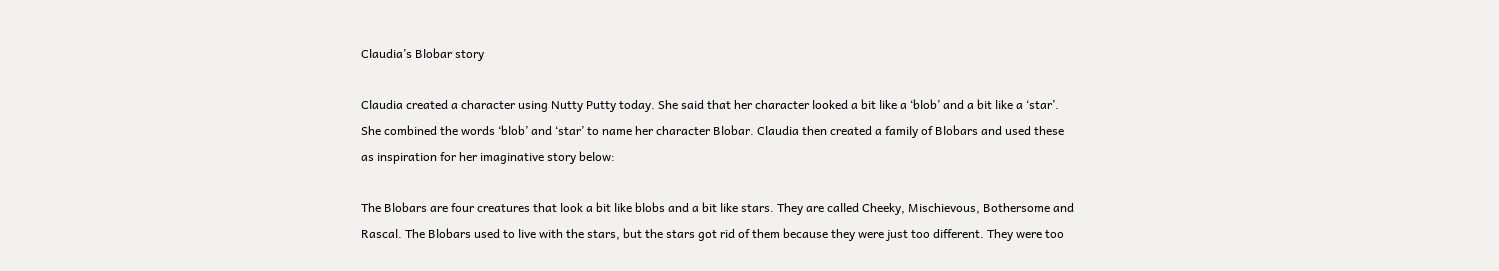Claudia’s Blobar story

Claudia created a character using Nutty Putty today. She said that her character looked a bit like a ‘blob’ and a bit like a ‘star’. She combined the words ‘blob’ and ‘star’ to name her character Blobar. Claudia then created a family of Blobars and used these as inspiration for her imaginative story below:

The Blobars are four creatures that look a bit like blobs and a bit like stars. They are called Cheeky, Mischievous, Bothersome and Rascal. The Blobars used to live with the stars, but the stars got rid of them because they were just too different. They were too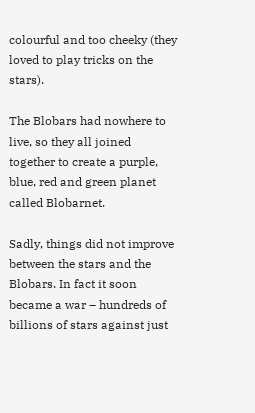colourful and too cheeky (they loved to play tricks on the stars).

The Blobars had nowhere to live, so they all joined together to create a purple, blue, red and green planet called Blobarnet.

Sadly, things did not improve between the stars and the Blobars. In fact it soon became a war – hundreds of billions of stars against just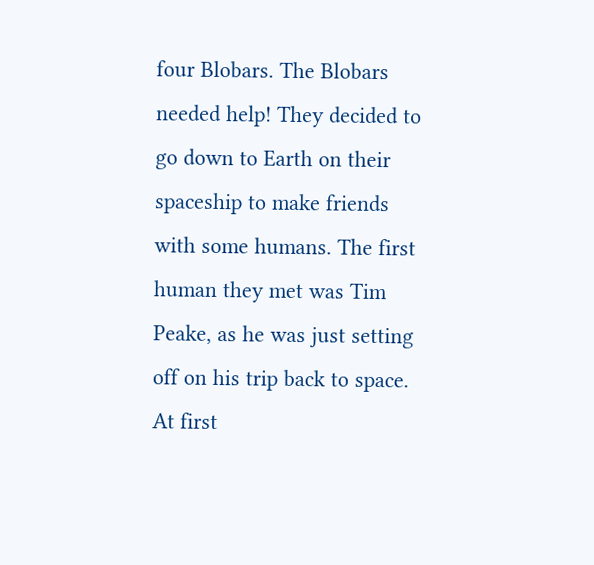four Blobars. The Blobars needed help! They decided to go down to Earth on their spaceship to make friends with some humans. The first human they met was Tim Peake, as he was just setting off on his trip back to space. At first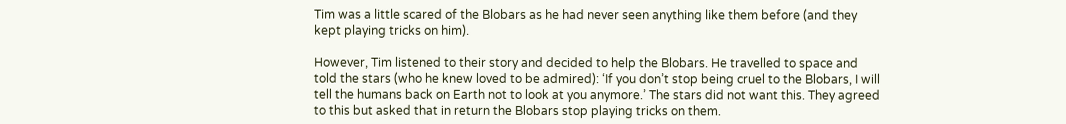Tim was a little scared of the Blobars as he had never seen anything like them before (and they kept playing tricks on him).

However, Tim listened to their story and decided to help the Blobars. He travelled to space and told the stars (who he knew loved to be admired): ‘If you don’t stop being cruel to the Blobars, I will tell the humans back on Earth not to look at you anymore.’ The stars did not want this. They agreed to this but asked that in return the Blobars stop playing tricks on them.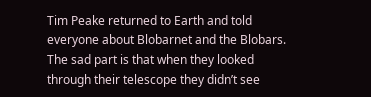Tim Peake returned to Earth and told everyone about Blobarnet and the Blobars. The sad part is that when they looked through their telescope they didn’t see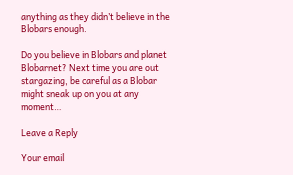anything as they didn’t believe in the Blobars enough.

Do you believe in Blobars and planet Blobarnet? Next time you are out stargazing, be careful as a Blobar might sneak up on you at any moment…

Leave a Reply

Your email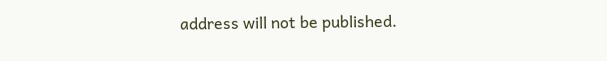address will not be published.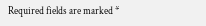Required fields are marked *